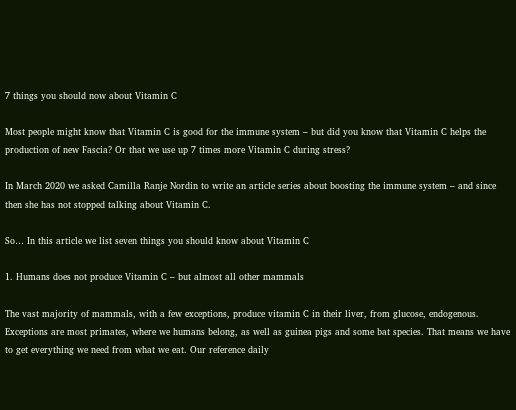7 things you should now about Vitamin C

Most people might know that Vitamin C is good for the immune system – but did you know that Vitamin C helps the production of new Fascia? Or that we use up 7 times more Vitamin C during stress?

In March 2020 we asked Camilla Ranje Nordin to write an article series about boosting the immune system – and since then she has not stopped talking about Vitamin C.

So… In this article we list seven things you should know about Vitamin C

1. Humans does not produce Vitamin C – but almost all other mammals

The vast majority of mammals, with a few exceptions, produce vitamin C in their liver, from glucose, endogenous. Exceptions are most primates, where we humans belong, as well as guinea pigs and some bat species. That means we have to get everything we need from what we eat. Our reference daily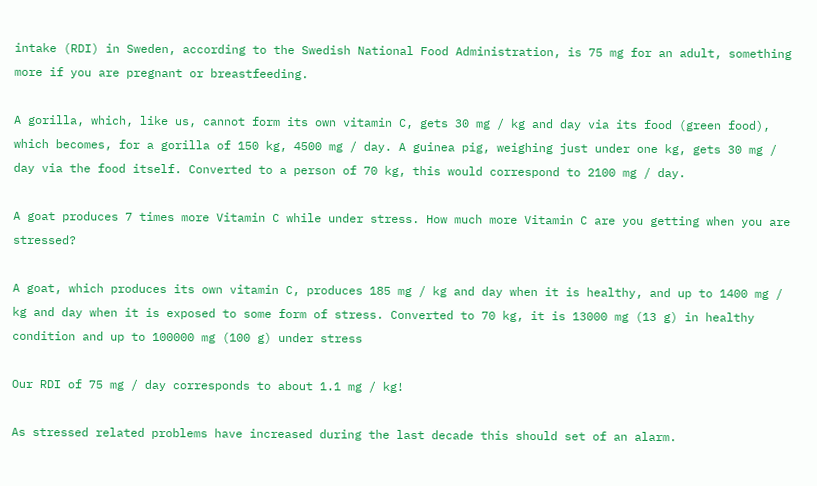intake (RDI) in Sweden, according to the Swedish National Food Administration, is 75 mg for an adult, something more if you are pregnant or breastfeeding.

A gorilla, which, like us, cannot form its own vitamin C, gets 30 mg / kg and day via its food (green food), which becomes, for a gorilla of 150 kg, 4500 mg / day. A guinea pig, weighing just under one kg, gets 30 mg / day via the food itself. Converted to a person of 70 kg, this would correspond to 2100 mg / day.

A goat produces 7 times more Vitamin C while under stress. How much more Vitamin C are you getting when you are stressed?

A goat, which produces its own vitamin C, produces 185 mg / kg and day when it is healthy, and up to 1400 mg / kg and day when it is exposed to some form of stress. Converted to 70 kg, it is 13000 mg (13 g) in healthy condition and up to 100000 mg (100 g) under stress

Our RDI of 75 mg / day corresponds to about 1.1 mg / kg!

As stressed related problems have increased during the last decade this should set of an alarm.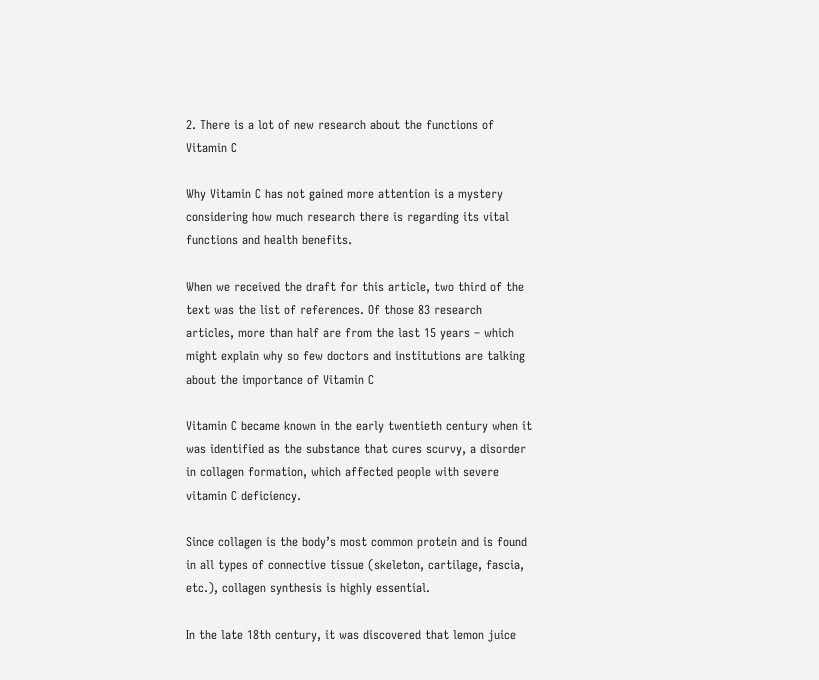2. There is a lot of new research about the functions of Vitamin C

Why Vitamin C has not gained more attention is a mystery considering how much research there is regarding its vital functions and health benefits.

When we received the draft for this article, two third of the text was the list of references. Of those 83 research articles, more than half are from the last 15 years – which might explain why so few doctors and institutions are talking about the importance of Vitamin C

Vitamin C became known in the early twentieth century when it was identified as the substance that cures scurvy, a disorder in collagen formation, which affected people with severe vitamin C deficiency.

Since collagen is the body’s most common protein and is found in all types of connective tissue (skeleton, cartilage, fascia, etc.), collagen synthesis is highly essential.

In the late 18th century, it was discovered that lemon juice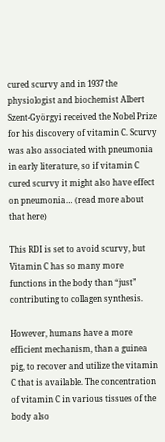cured scurvy and in 1937 the physiologist and biochemist Albert Szent-Györgyi received the Nobel Prize for his discovery of vitamin C. Scurvy was also associated with pneumonia in early literature, so if vitamin C cured scurvy it might also have effect on pneumonia… (read more about that here)

This RDI is set to avoid scurvy, but Vitamin C has so many more functions in the body than “just” contributing to collagen synthesis.

However, humans have a more efficient mechanism, than a guinea pig, to recover and utilize the vitamin C that is available. The concentration of vitamin C in various tissues of the body also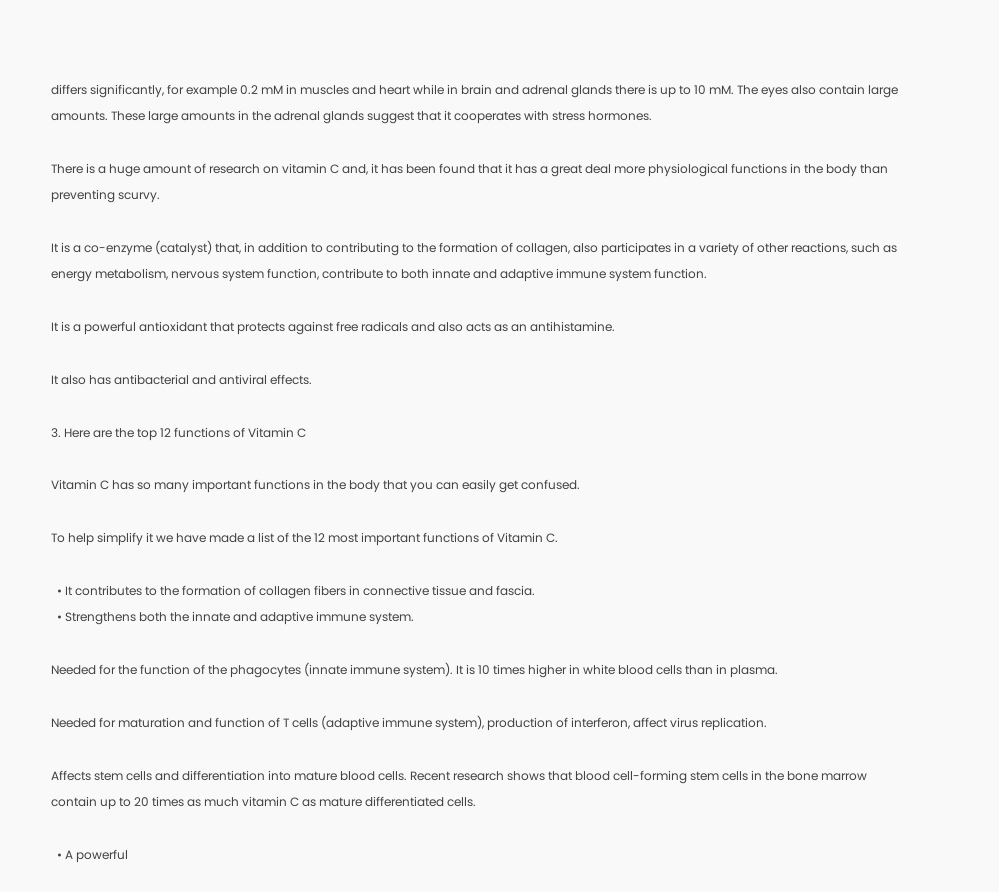differs significantly, for example 0.2 mM in muscles and heart while in brain and adrenal glands there is up to 10 mM. The eyes also contain large amounts. These large amounts in the adrenal glands suggest that it cooperates with stress hormones.

There is a huge amount of research on vitamin C and, it has been found that it has a great deal more physiological functions in the body than preventing scurvy.

It is a co-enzyme (catalyst) that, in addition to contributing to the formation of collagen, also participates in a variety of other reactions, such as energy metabolism, nervous system function, contribute to both innate and adaptive immune system function.

It is a powerful antioxidant that protects against free radicals and also acts as an antihistamine.

It also has antibacterial and antiviral effects.

3. Here are the top 12 functions of Vitamin C

Vitamin C has so many important functions in the body that you can easily get confused.

To help simplify it we have made a list of the 12 most important functions of Vitamin C.

  • It contributes to the formation of collagen fibers in connective tissue and fascia.
  • Strengthens both the innate and adaptive immune system.

Needed for the function of the phagocytes (innate immune system). It is 10 times higher in white blood cells than in plasma.

Needed for maturation and function of T cells (adaptive immune system), production of interferon, affect virus replication.

Affects stem cells and differentiation into mature blood cells. Recent research shows that blood cell-forming stem cells in the bone marrow contain up to 20 times as much vitamin C as mature differentiated cells.

  • A powerful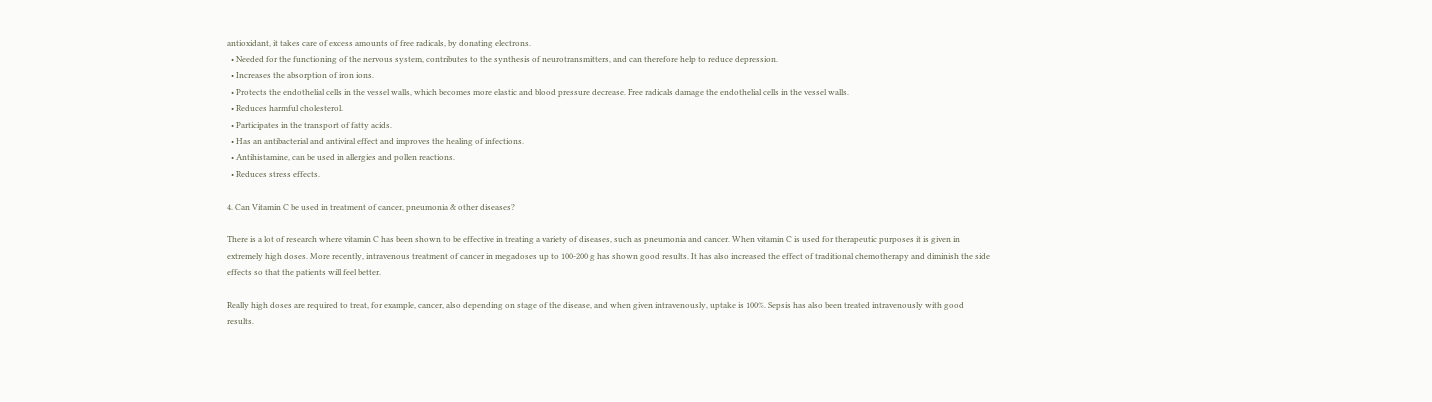antioxidant, it takes care of excess amounts of free radicals, by donating electrons.
  • Needed for the functioning of the nervous system, contributes to the synthesis of neurotransmitters, and can therefore help to reduce depression.
  • Increases the absorption of iron ions.
  • Protects the endothelial cells in the vessel walls, which becomes more elastic and blood pressure decrease. Free radicals damage the endothelial cells in the vessel walls.
  • Reduces harmful cholesterol.
  • Participates in the transport of fatty acids.
  • Has an antibacterial and antiviral effect and improves the healing of infections.
  • Antihistamine, can be used in allergies and pollen reactions.
  • Reduces stress effects.

4. Can Vitamin C be used in treatment of cancer, pneumonia & other diseases?

There is a lot of research where vitamin C has been shown to be effective in treating a variety of diseases, such as pneumonia and cancer. When vitamin C is used for therapeutic purposes it is given in extremely high doses. More recently, intravenous treatment of cancer in megadoses up to 100-200 g has shown good results. It has also increased the effect of traditional chemotherapy and diminish the side effects so that the patients will feel better.

Really high doses are required to treat, for example, cancer, also depending on stage of the disease, and when given intravenously, uptake is 100%. Sepsis has also been treated intravenously with good results.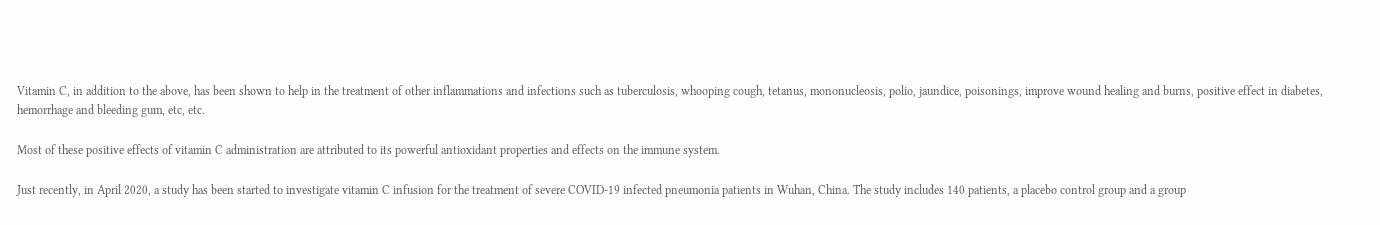Vitamin C, in addition to the above, has been shown to help in the treatment of other inflammations and infections such as tuberculosis, whooping cough, tetanus, mononucleosis, polio, jaundice, poisonings, improve wound healing and burns, positive effect in diabetes, hemorrhage and bleeding gum, etc, etc.

Most of these positive effects of vitamin C administration are attributed to its powerful antioxidant properties and effects on the immune system.

Just recently, in April 2020, a study has been started to investigate vitamin C infusion for the treatment of severe COVID-19 infected pneumonia patients in Wuhan, China. The study includes 140 patients, a placebo control group and a group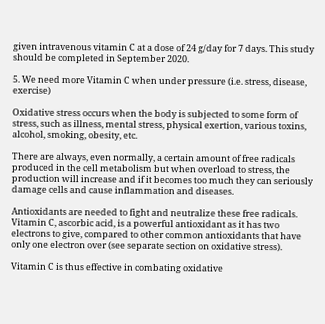given intravenous vitamin C at a dose of 24 g/day for 7 days. This study should be completed in September 2020.

5. We need more Vitamin C when under pressure (i.e. stress, disease, exercise)

Oxidative stress occurs when the body is subjected to some form of stress, such as illness, mental stress, physical exertion, various toxins, alcohol, smoking, obesity, etc.

There are always, even normally, a certain amount of free radicals produced in the cell metabolism but when overload to stress, the production will increase and if it becomes too much they can seriously damage cells and cause inflammation and diseases.

Antioxidants are needed to fight and neutralize these free radicals. Vitamin C, ascorbic acid, is a powerful antioxidant as it has two electrons to give, compared to other common antioxidants that have only one electron over (see separate section on oxidative stress).

Vitamin C is thus effective in combating oxidative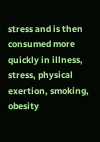stress and is then consumed more quickly in illness, stress, physical exertion, smoking, obesity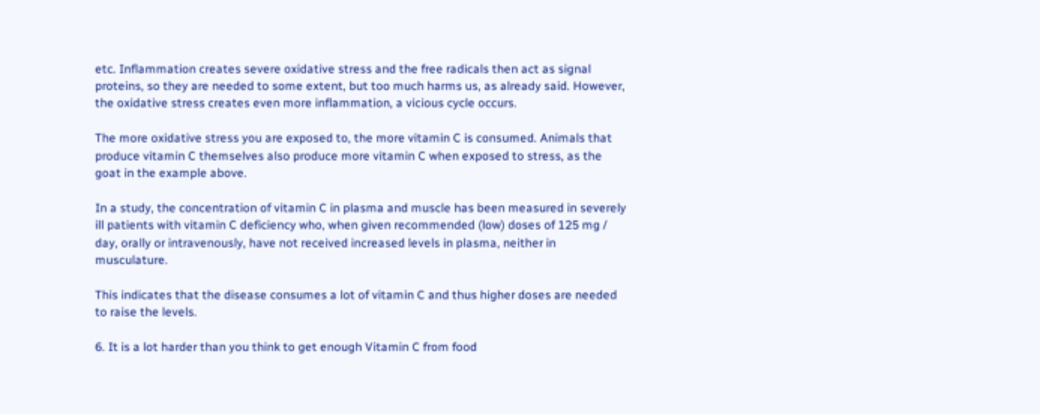etc. Inflammation creates severe oxidative stress and the free radicals then act as signal proteins, so they are needed to some extent, but too much harms us, as already said. However, the oxidative stress creates even more inflammation, a vicious cycle occurs.

The more oxidative stress you are exposed to, the more vitamin C is consumed. Animals that produce vitamin C themselves also produce more vitamin C when exposed to stress, as the goat in the example above.

In a study, the concentration of vitamin C in plasma and muscle has been measured in severely ill patients with vitamin C deficiency who, when given recommended (low) doses of 125 mg / day, orally or intravenously, have not received increased levels in plasma, neither in musculature.

This indicates that the disease consumes a lot of vitamin C and thus higher doses are needed to raise the levels.

6. It is a lot harder than you think to get enough Vitamin C from food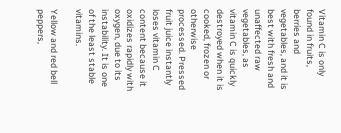Vitamin C is only found in fruits, berries and vegetables, and it is best with fresh and unaffected raw vegetables, as vitamin C is quickly destroyed when it is cooked, frozen or otherwise processed. Pressed fruit juice instantly loses vitamin C content because it oxidizes rapidly with oxygen, due to its instability. It is one of the least stable vitamins.

Yellow and red bell peppers,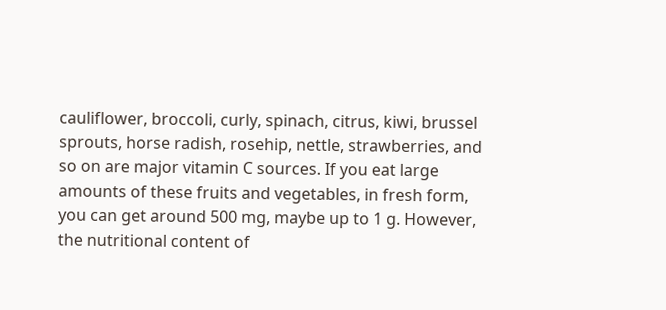cauliflower, broccoli, curly, spinach, citrus, kiwi, brussel sprouts, horse radish, rosehip, nettle, strawberries, and so on are major vitamin C sources. If you eat large amounts of these fruits and vegetables, in fresh form, you can get around 500 mg, maybe up to 1 g. However, the nutritional content of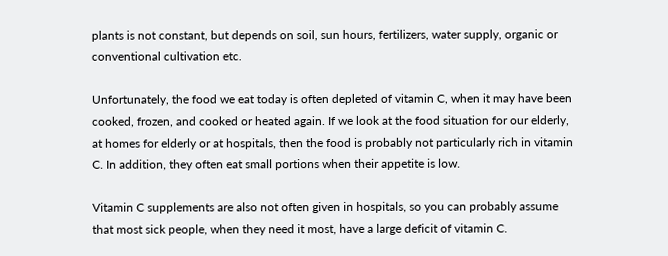plants is not constant, but depends on soil, sun hours, fertilizers, water supply, organic or conventional cultivation etc.

Unfortunately, the food we eat today is often depleted of vitamin C, when it may have been cooked, frozen, and cooked or heated again. If we look at the food situation for our elderly, at homes for elderly or at hospitals, then the food is probably not particularly rich in vitamin C. In addition, they often eat small portions when their appetite is low.

Vitamin C supplements are also not often given in hospitals, so you can probably assume that most sick people, when they need it most, have a large deficit of vitamin C.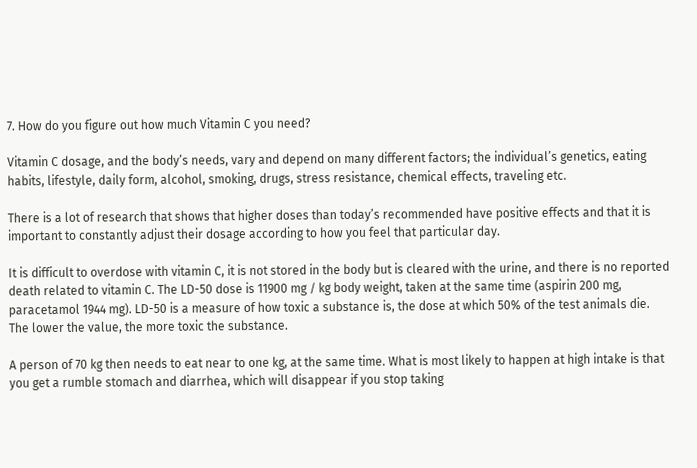7. How do you figure out how much Vitamin C you need?

Vitamin C dosage, and the body’s needs, vary and depend on many different factors; the individual’s genetics, eating habits, lifestyle, daily form, alcohol, smoking, drugs, stress resistance, chemical effects, traveling etc.

There is a lot of research that shows that higher doses than today’s recommended have positive effects and that it is important to constantly adjust their dosage according to how you feel that particular day.

It is difficult to overdose with vitamin C, it is not stored in the body but is cleared with the urine, and there is no reported death related to vitamin C. The LD-50 dose is 11900 mg / kg body weight, taken at the same time (aspirin 200 mg, paracetamol 1944 mg). LD-50 is a measure of how toxic a substance is, the dose at which 50% of the test animals die. The lower the value, the more toxic the substance.

A person of 70 kg then needs to eat near to one kg, at the same time. What is most likely to happen at high intake is that you get a rumble stomach and diarrhea, which will disappear if you stop taking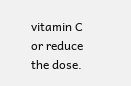vitamin C or reduce the dose.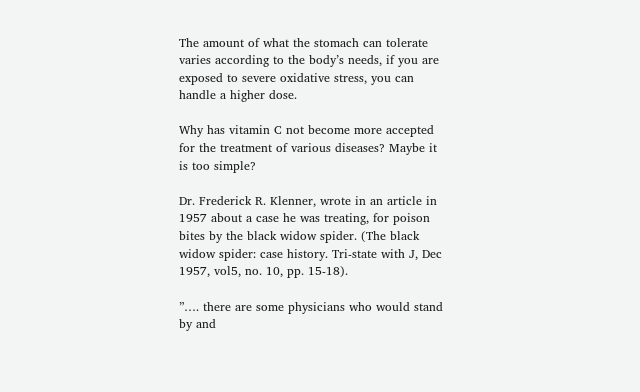The amount of what the stomach can tolerate varies according to the body’s needs, if you are exposed to severe oxidative stress, you can handle a higher dose.

Why has vitamin C not become more accepted for the treatment of various diseases? Maybe it is too simple?

Dr. Frederick R. Klenner, wrote in an article in 1957 about a case he was treating, for poison bites by the black widow spider. (The black widow spider: case history. Tri-state with J, Dec 1957, vol5, no. 10, pp. 15-18).

”…. there are some physicians who would stand by and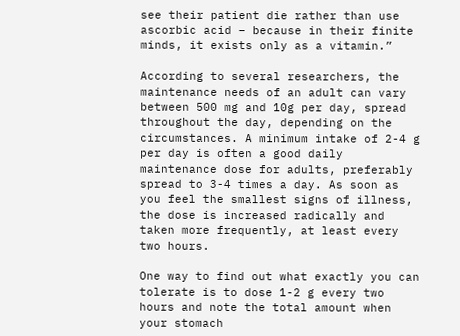see their patient die rather than use ascorbic acid – because in their finite minds, it exists only as a vitamin.”

According to several researchers, the maintenance needs of an adult can vary between 500 mg and 10g per day, spread throughout the day, depending on the circumstances. A minimum intake of 2-4 g per day is often a good daily maintenance dose for adults, preferably spread to 3-4 times a day. As soon as you feel the smallest signs of illness, the dose is increased radically and taken more frequently, at least every two hours.

One way to find out what exactly you can tolerate is to dose 1-2 g every two hours and note the total amount when your stomach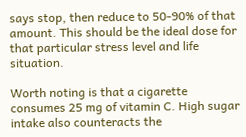says stop, then reduce to 50-90% of that amount. This should be the ideal dose for that particular stress level and life situation.

Worth noting is that a cigarette consumes 25 mg of vitamin C. High sugar intake also counteracts the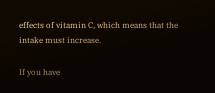effects of vitamin C, which means that the intake must increase.

If you have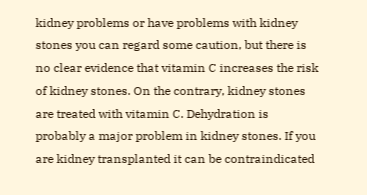kidney problems or have problems with kidney stones you can regard some caution, but there is no clear evidence that vitamin C increases the risk of kidney stones. On the contrary, kidney stones are treated with vitamin C. Dehydration is probably a major problem in kidney stones. If you are kidney transplanted it can be contraindicated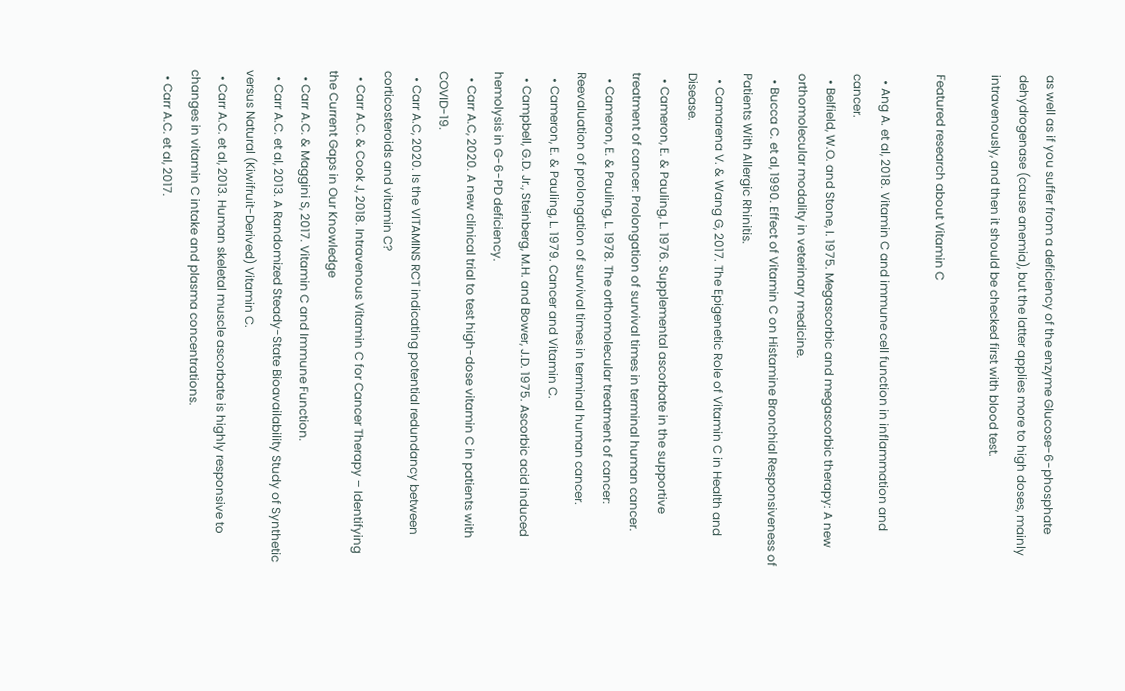as well as if you suffer from a deficiency of the enzyme Glucose-6-phosphate dehydrogenase (cause anemia), but the latter applies more to high doses, mainly intravenously, and then it should be checked first with blood test.

Featured research about Vitamin C

  • Ang A. et al, 2018. Vitamin C and immune cell function in inflammation and cancer.
  • Belfield, W.O. and Stone, I. 1975. Megascorbic and megascorbic therapy: A new orthomolecular modality in veterinary medicine.
  • Bucca C. et al, 1990. Effect of Vitamin C on Histamine Bronchial Responsiveness of Patients With Allergic Rhinitis.
  • Camarena V. & Wang G, 2017. The Epigenetic Role of Vitamin C in Health and Disease.
  • Cameron, E. & Pauling, L. 1976. Supplemental ascorbate in the supportive treatment of cancer: Prolongation of survival times in terminal human cancer.
  • Cameron, E. & Pauling, L. 1978. The orthomolecular treatment of cancer: Reevaluation of prolongation of survival times in terminal human cancer.
  • Cameron, E. & Pauling, L. 1979. Cancer and Vitamin C.
  • Campbell, G.D. Jr., Steinberg, M.H. and Bower, J.D. 1975. Ascorbic acid induced hemolysis in G-6-PD deficiency.
  • Carr A.C, 2020. A new clinical trial to test high-dose vitamin C in patients with COVID-19.
  • Carr A.C, 2020. Is the VITAMINS RCT indicating potential redundancy between corticosteroids and vitamin C?
  • Carr A.C. & Cook J, 2018. Intravenous Vitamin C for Cancer Therapy – Identifying the Current Gaps in Our Knowledge
  • Carr A.C. & Maggini S, 2017. Vitamin C and Immune Function.
  • Carr A.C. et al, 2013. A Randomized Steady-State Bioavailability Study of Synthetic versus Natural (Kiwifruit-Derived) Vitamin C.
  • Carr A.C. et al, 2013. Human skeletal muscle ascorbate is highly responsive to changes in vitamin C intake and plasma concentrations.
  • Carr A.C. et al, 2017.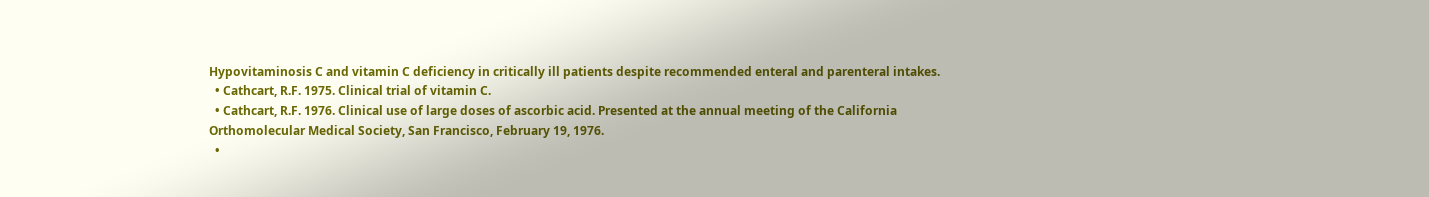Hypovitaminosis C and vitamin C deficiency in critically ill patients despite recommended enteral and parenteral intakes.
  • Cathcart, R.F. 1975. Clinical trial of vitamin C.
  • Cathcart, R.F. 1976. Clinical use of large doses of ascorbic acid. Presented at the annual meeting of the California Orthomolecular Medical Society, San Francisco, February 19, 1976.
  •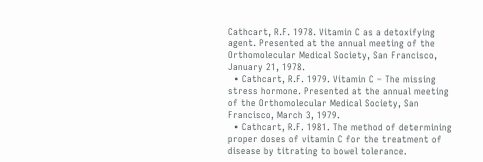Cathcart, R.F. 1978. Vitamin C as a detoxifying agent. Presented at the annual meeting of the Orthomolecular Medical Society, San Francisco, January 21, 1978.
  • Cathcart, R.F. 1979. Vitamin C – The missing stress hormone. Presented at the annual meeting of the Orthomolecular Medical Society, San Francisco, March 3, 1979.
  • Cathcart, R.F. 1981. The method of determining proper doses of vitamin C for the treatment of disease by titrating to bowel tolerance.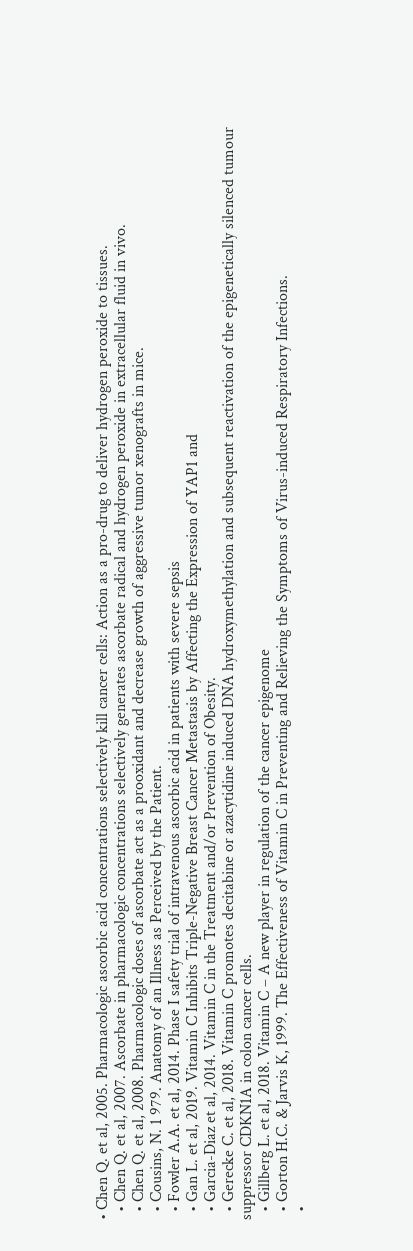• Chen Q. et al, 2005. Pharmacologic ascorbic acid concentrations selectively kill cancer cells: Action as a pro-drug to deliver hydrogen peroxide to tissues.
  • Chen Q. et al, 2007. Ascorbate in pharmacologic concentrations selectively generates ascorbate radical and hydrogen peroxide in extracellular fluid in vivo.
  • Chen Q. et al, 2008. Pharmacologic doses of ascorbate act as a prooxidant and decrease growth of aggressive tumor xenografts in mice.
  • Cousins, N. 1 979. Anatomy of an Illness as Perceived by the Patient.
  • Fowler A.A. et al, 2014. Phase I safety trial of intravenous ascorbic acid in patients with severe sepsis
  • Gan L. et al, 2019. Vitamin C Inhibits Triple-Negative Breast Cancer Metastasis by Affecting the Expression of YAP1 and
  • Garcia-Diaz et al, 2014. Vitamin C in the Treatment and/or Prevention of Obesity.
  • Gerecke C. et al, 2018. Vitamin C promotes decitabine or azacytidine induced DNA hydroxymethylation and subsequent reactivation of the epigenetically silenced tumour suppressor CDKN1A in colon cancer cells.
  • Gillberg L. et al, 2018. Vitamin C – A new player in regulation of the cancer epigenome
  • Gorton H.C. & Jarvis K, 1999. The Effectiveness of Vitamin C in Preventing and Relieving the Symptoms of Virus-induced Respiratory Infections.
  •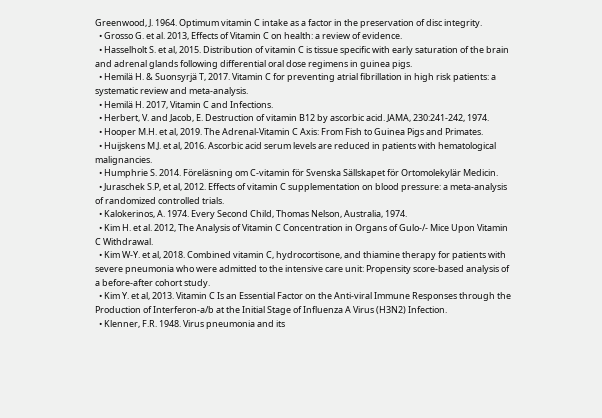Greenwood, J. 1964. Optimum vitamin C intake as a factor in the preservation of disc integrity.
  • Grosso G. et al. 2013, Effects of Vitamin C on health: a review of evidence.
  • Hasselholt S. et al, 2015. Distribution of vitamin C is tissue specific with early saturation of the brain and adrenal glands following differential oral dose regimens in guinea pigs.
  • Hemilä H. & Suonsyrjä T, 2017. Vitamin C for preventing atrial fibrillation in high risk patients: a systematic review and meta-analysis.
  • Hemilä H. 2017, Vitamin C and Infections.
  • Herbert, V. and Jacob, E. Destruction of vitamin B12 by ascorbic acid. JAMA, 230:241-242, 1974.
  • Hooper M.H. et al, 2019. The Adrenal-Vitamin C Axis: From Fish to Guinea Pigs and Primates.
  • Huijskens M.J. et al, 2016. Ascorbic acid serum levels are reduced in patients with hematological malignancies.
  • Humphrie S. 2014. Föreläsning om C-vitamin för Svenska Sällskapet för Ortomolekylär Medicin.
  • Juraschek S.P, et al, 2012. Effects of vitamin C supplementation on blood pressure: a meta-analysis of randomized controlled trials.
  • Kalokerinos, A. 1974. Every Second Child, Thomas Nelson, Australia, 1974.
  • Kim H. et al. 2012, The Analysis of Vitamin C Concentration in Organs of Gulo-/- Mice Upon Vitamin C Withdrawal.
  • Kim W-Y. et al, 2018. Combined vitamin C, hydrocortisone, and thiamine therapy for patients with severe pneumonia who were admitted to the intensive care unit: Propensity score-based analysis of a before-after cohort study.
  • Kim Y. et al, 2013. Vitamin C Is an Essential Factor on the Anti-viral Immune Responses through the Production of Interferon-a/b at the Initial Stage of Influenza A Virus (H3N2) Infection.
  • Klenner, F.R. 1948. Virus pneumonia and its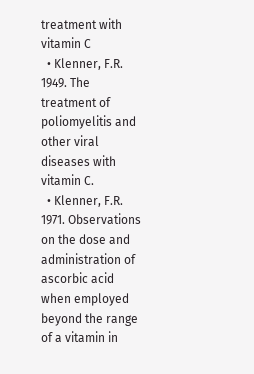treatment with vitamin C
  • Klenner, F.R. 1949. The treatment of poliomyelitis and other viral diseases with vitamin C.
  • Klenner, F.R. 1971. Observations on the dose and administration of ascorbic acid when employed beyond the range of a vitamin in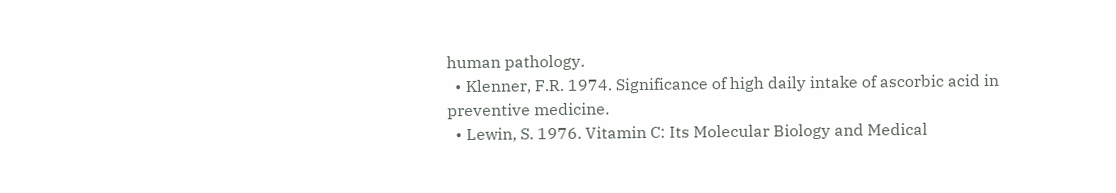human pathology.
  • Klenner, F.R. 1974. Significance of high daily intake of ascorbic acid in preventive medicine.
  • Lewin, S. 1976. Vitamin C: Its Molecular Biology and Medical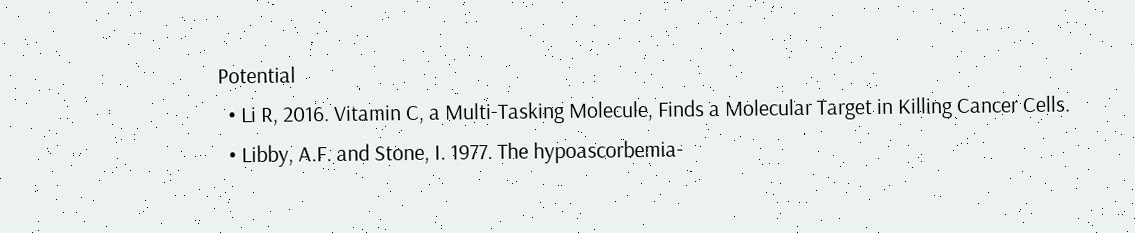Potential
  • Li R, 2016. Vitamin C, a Multi-Tasking Molecule, Finds a Molecular Target in Killing Cancer Cells.
  • Libby, A.F. and Stone, I. 1977. The hypoascorbemia-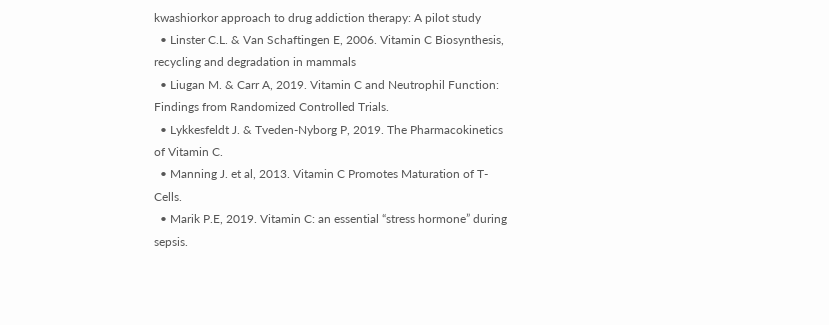kwashiorkor approach to drug addiction therapy: A pilot study
  • Linster C.L. & Van Schaftingen E, 2006. Vitamin C Biosynthesis, recycling and degradation in mammals
  • Liugan M. & Carr A, 2019. Vitamin C and Neutrophil Function: Findings from Randomized Controlled Trials.
  • Lykkesfeldt J. & Tveden-Nyborg P, 2019. The Pharmacokinetics of Vitamin C.
  • Manning J. et al, 2013. Vitamin C Promotes Maturation of T-Cells.
  • Marik P.E, 2019. Vitamin C: an essential “stress hormone” during sepsis.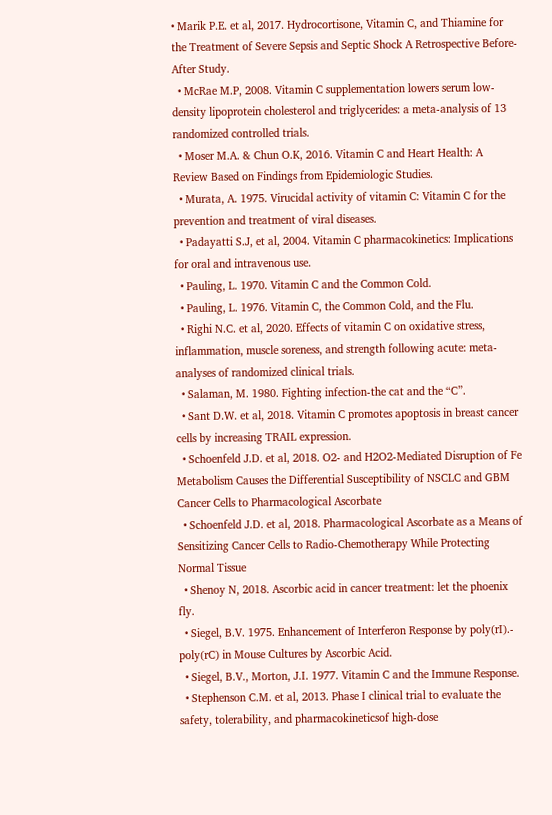• Marik P.E. et al, 2017. Hydrocortisone, Vitamin C, and Thiamine for the Treatment of Severe Sepsis and Septic Shock A Retrospective Before-After Study.
  • McRae M.P, 2008. Vitamin C supplementation lowers serum low-density lipoprotein cholesterol and triglycerides: a meta-analysis of 13 randomized controlled trials.
  • Moser M.A. & Chun O.K, 2016. Vitamin C and Heart Health: A Review Based on Findings from Epidemiologic Studies.
  • Murata, A. 1975. Virucidal activity of vitamin C: Vitamin C for the prevention and treatment of viral diseases.
  • Padayatti S.J, et al, 2004. Vitamin C pharmacokinetics: Implications for oral and intravenous use.
  • Pauling, L. 1970. Vitamin C and the Common Cold.
  • Pauling, L. 1976. Vitamin C, the Common Cold, and the Flu.
  • Righi N.C. et al, 2020. Effects of vitamin C on oxidative stress, inflammation, muscle soreness, and strength following acute: meta-analyses of randomized clinical trials.
  • Salaman, M. 1980. Fighting infection-the cat and the “C”.
  • Sant D.W. et al, 2018. Vitamin C promotes apoptosis in breast cancer cells by increasing TRAIL expression.
  • Schoenfeld J.D. et al, 2018. O2- and H2O2-Mediated Disruption of Fe Metabolism Causes the Differential Susceptibility of NSCLC and GBM Cancer Cells to Pharmacological Ascorbate
  • Schoenfeld J.D. et al, 2018. Pharmacological Ascorbate as a Means of Sensitizing Cancer Cells to Radio-Chemotherapy While Protecting Normal Tissue
  • Shenoy N, 2018. Ascorbic acid in cancer treatment: let the phoenix fly.
  • Siegel, B.V. 1975. Enhancement of Interferon Response by poly(rI).- poly(rC) in Mouse Cultures by Ascorbic Acid.
  • Siegel, B.V., Morton, J.I. 1977. Vitamin C and the Immune Response.
  • Stephenson C.M. et al, 2013. Phase I clinical trial to evaluate the safety, tolerability, and pharmacokineticsof high-dose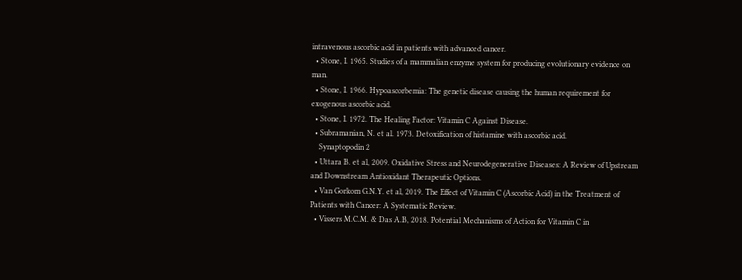intravenous ascorbic acid in patients with advanced cancer.
  • Stone, I. 1965. Studies of a mammalian enzyme system for producing evolutionary evidence on man.
  • Stone, I. 1966. Hypoascorbemia: The genetic disease causing the human requirement for exogenous ascorbic acid.
  • Stone, I. 1972. The Healing Factor: Vitamin C Against Disease.
  • Subramanian, N. et al. 1973. Detoxification of histamine with ascorbic acid.
    Synaptopodin 2
  • Uttara B. et al, 2009. Oxidative Stress and Neurodegenerative Diseases: A Review of Upstream and Downstream Antioxidant Therapeutic Options.
  • Van Gorkom G.N.Y. et al, 2019. The Effect of Vitamin C (Ascorbic Acid) in the Treatment of Patients with Cancer: A Systematic Review.
  • Vissers M.C.M. & Das A.B, 2018. Potential Mechanisms of Action for Vitamin C in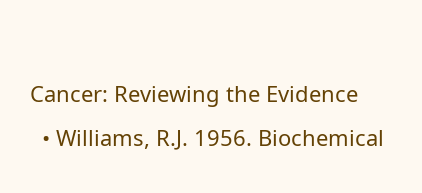Cancer: Reviewing the Evidence
  • Williams, R.J. 1956. Biochemical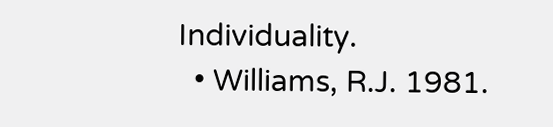Individuality.
  • Williams, R.J. 1981.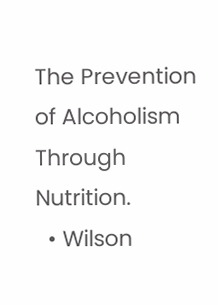The Prevention of Alcoholism Through Nutrition.
  • Wilson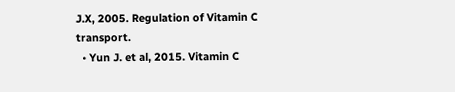J.X, 2005. Regulation of Vitamin C transport.
  • Yun J. et al, 2015. Vitamin C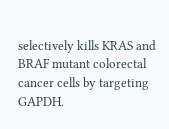selectively kills KRAS and BRAF mutant colorectal cancer cells by targeting GAPDH.